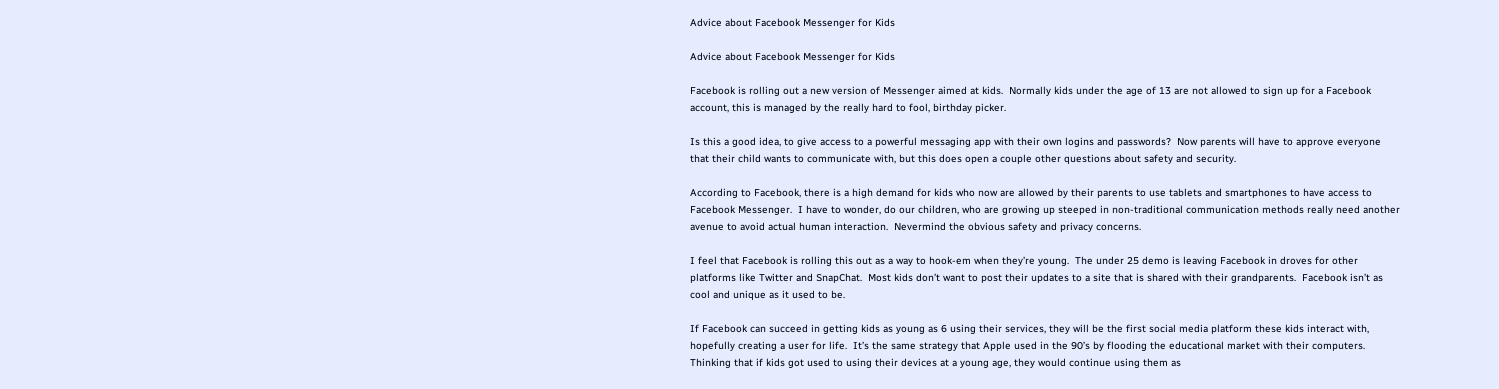Advice about Facebook Messenger for Kids

Advice about Facebook Messenger for Kids

Facebook is rolling out a new version of Messenger aimed at kids.  Normally kids under the age of 13 are not allowed to sign up for a Facebook account, this is managed by the really hard to fool, birthday picker.

Is this a good idea, to give access to a powerful messaging app with their own logins and passwords?  Now parents will have to approve everyone that their child wants to communicate with, but this does open a couple other questions about safety and security.

According to Facebook, there is a high demand for kids who now are allowed by their parents to use tablets and smartphones to have access to Facebook Messenger.  I have to wonder, do our children, who are growing up steeped in non-traditional communication methods really need another avenue to avoid actual human interaction.  Nevermind the obvious safety and privacy concerns.

I feel that Facebook is rolling this out as a way to hook-em when they’re young.  The under 25 demo is leaving Facebook in droves for other platforms like Twitter and SnapChat.  Most kids don’t want to post their updates to a site that is shared with their grandparents.  Facebook isn’t as cool and unique as it used to be.

If Facebook can succeed in getting kids as young as 6 using their services, they will be the first social media platform these kids interact with, hopefully creating a user for life.  It’s the same strategy that Apple used in the 90’s by flooding the educational market with their computers.  Thinking that if kids got used to using their devices at a young age, they would continue using them as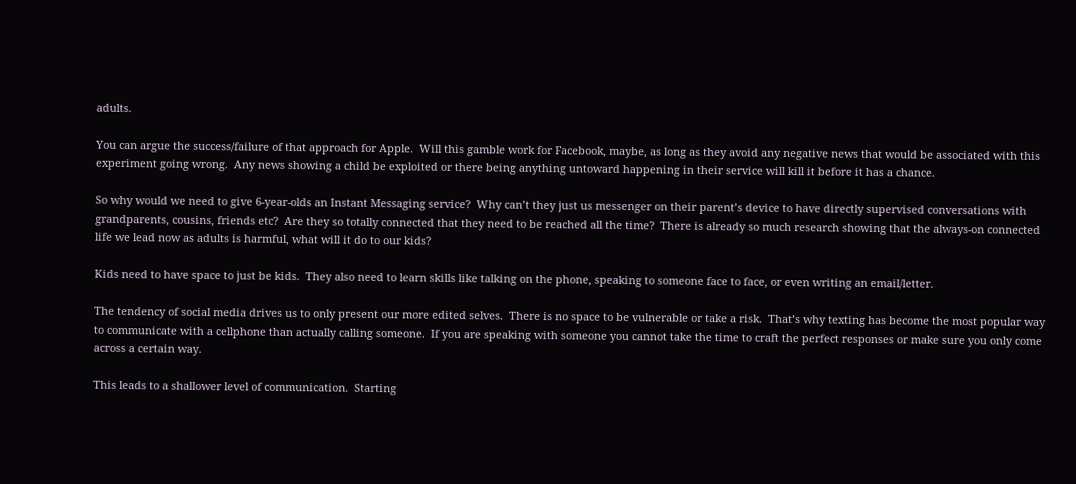adults.

You can argue the success/failure of that approach for Apple.  Will this gamble work for Facebook, maybe, as long as they avoid any negative news that would be associated with this experiment going wrong.  Any news showing a child be exploited or there being anything untoward happening in their service will kill it before it has a chance.

So why would we need to give 6-year-olds an Instant Messaging service?  Why can’t they just us messenger on their parent’s device to have directly supervised conversations with grandparents, cousins, friends etc?  Are they so totally connected that they need to be reached all the time?  There is already so much research showing that the always-on connected life we lead now as adults is harmful, what will it do to our kids?

Kids need to have space to just be kids.  They also need to learn skills like talking on the phone, speaking to someone face to face, or even writing an email/letter.

The tendency of social media drives us to only present our more edited selves.  There is no space to be vulnerable or take a risk.  That’s why texting has become the most popular way to communicate with a cellphone than actually calling someone.  If you are speaking with someone you cannot take the time to craft the perfect responses or make sure you only come across a certain way.

This leads to a shallower level of communication.  Starting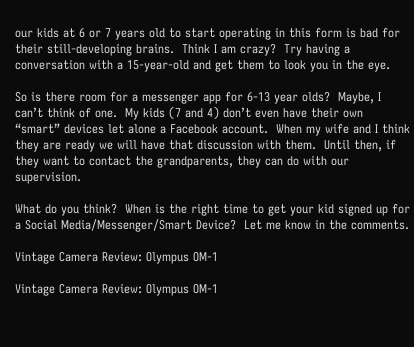our kids at 6 or 7 years old to start operating in this form is bad for their still-developing brains.  Think I am crazy?  Try having a conversation with a 15-year-old and get them to look you in the eye.

So is there room for a messenger app for 6-13 year olds?  Maybe, I can’t think of one.  My kids (7 and 4) don’t even have their own “smart” devices let alone a Facebook account.  When my wife and I think they are ready we will have that discussion with them.  Until then, if they want to contact the grandparents, they can do with our supervision.

What do you think?  When is the right time to get your kid signed up for a Social Media/Messenger/Smart Device?  Let me know in the comments.

Vintage Camera Review: Olympus OM-1

Vintage Camera Review: Olympus OM-1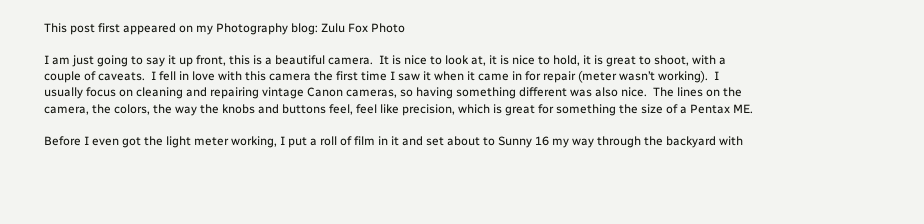This post first appeared on my Photography blog: Zulu Fox Photo

I am just going to say it up front, this is a beautiful camera.  It is nice to look at, it is nice to hold, it is great to shoot, with a couple of caveats.  I fell in love with this camera the first time I saw it when it came in for repair (meter wasn’t working).  I usually focus on cleaning and repairing vintage Canon cameras, so having something different was also nice.  The lines on the camera, the colors, the way the knobs and buttons feel, feel like precision, which is great for something the size of a Pentax ME.

Before I even got the light meter working, I put a roll of film in it and set about to Sunny 16 my way through the backyard with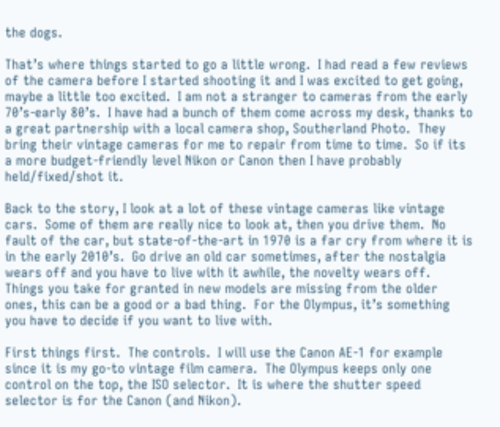the dogs.

That’s where things started to go a little wrong.  I had read a few reviews of the camera before I started shooting it and I was excited to get going, maybe a little too excited.  I am not a stranger to cameras from the early 70’s-early 80’s.  I have had a bunch of them come across my desk, thanks to a great partnership with a local camera shop, Southerland Photo.  They bring their vintage cameras for me to repair from time to time.  So if its a more budget-friendly level Nikon or Canon then I have probably held/fixed/shot it.

Back to the story, I look at a lot of these vintage cameras like vintage cars.  Some of them are really nice to look at, then you drive them.  No fault of the car, but state-of-the-art in 1970 is a far cry from where it is in the early 2010’s.  Go drive an old car sometimes, after the nostalgia wears off and you have to live with it awhile, the novelty wears off.  Things you take for granted in new models are missing from the older ones, this can be a good or a bad thing.  For the Olympus, it’s something you have to decide if you want to live with.

First things first.  The controls.  I will use the Canon AE-1 for example since it is my go-to vintage film camera.  The Olympus keeps only one control on the top, the ISO selector.  It is where the shutter speed selector is for the Canon (and Nikon).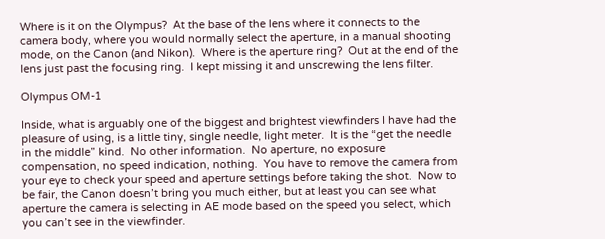Where is it on the Olympus?  At the base of the lens where it connects to the camera body, where you would normally select the aperture, in a manual shooting mode, on the Canon (and Nikon).  Where is the aperture ring?  Out at the end of the lens just past the focusing ring.  I kept missing it and unscrewing the lens filter.

Olympus OM-1

Inside, what is arguably one of the biggest and brightest viewfinders I have had the pleasure of using, is a little tiny, single needle, light meter.  It is the “get the needle in the middle” kind.  No other information.  No aperture, no exposure compensation, no speed indication, nothing.  You have to remove the camera from your eye to check your speed and aperture settings before taking the shot.  Now to be fair, the Canon doesn’t bring you much either, but at least you can see what aperture the camera is selecting in AE mode based on the speed you select, which you can’t see in the viewfinder.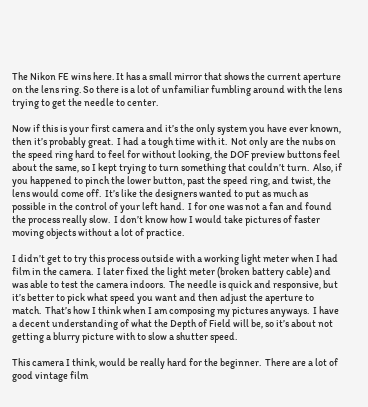The Nikon FE wins here. It has a small mirror that shows the current aperture on the lens ring. So there is a lot of unfamiliar fumbling around with the lens trying to get the needle to center.

Now if this is your first camera and it’s the only system you have ever known, then it’s probably great.  I had a tough time with it.  Not only are the nubs on the speed ring hard to feel for without looking, the DOF preview buttons feel about the same, so I kept trying to turn something that couldn’t turn.  Also, if you happened to pinch the lower button, past the speed ring, and twist, the lens would come off.  It’s like the designers wanted to put as much as possible in the control of your left hand.  I for one was not a fan and found the process really slow.  I don’t know how I would take pictures of faster moving objects without a lot of practice.

I didn’t get to try this process outside with a working light meter when I had film in the camera.  I later fixed the light meter (broken battery cable) and was able to test the camera indoors.  The needle is quick and responsive, but it’s better to pick what speed you want and then adjust the aperture to match.  That’s how I think when I am composing my pictures anyways.  I have a decent understanding of what the Depth of Field will be, so it’s about not getting a blurry picture with to slow a shutter speed.

This camera I think, would be really hard for the beginner.  There are a lot of good vintage film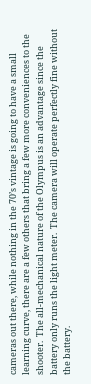cameras out there, while nothing in the 70’s vintage is going to have a small learning curve, there are a few others that bring a few more conveniences to the shooter.  The all-mechanical nature of the Olympus is an advantage since the battery only runs the light meter.  The camera will operate perfectly fine without the battery.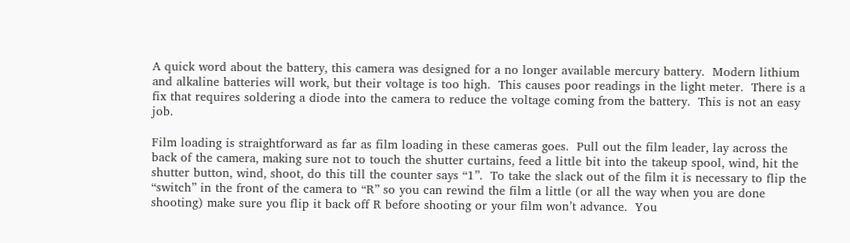A quick word about the battery, this camera was designed for a no longer available mercury battery.  Modern lithium and alkaline batteries will work, but their voltage is too high.  This causes poor readings in the light meter.  There is a fix that requires soldering a diode into the camera to reduce the voltage coming from the battery.  This is not an easy job.

Film loading is straightforward as far as film loading in these cameras goes.  Pull out the film leader, lay across the back of the camera, making sure not to touch the shutter curtains, feed a little bit into the takeup spool, wind, hit the shutter button, wind, shoot, do this till the counter says “1”.  To take the slack out of the film it is necessary to flip the “switch” in the front of the camera to “R” so you can rewind the film a little (or all the way when you are done shooting) make sure you flip it back off R before shooting or your film won’t advance.  You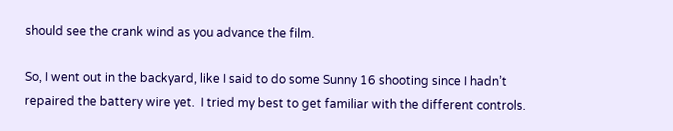should see the crank wind as you advance the film.

So, I went out in the backyard, like I said to do some Sunny 16 shooting since I hadn’t repaired the battery wire yet.  I tried my best to get familiar with the different controls.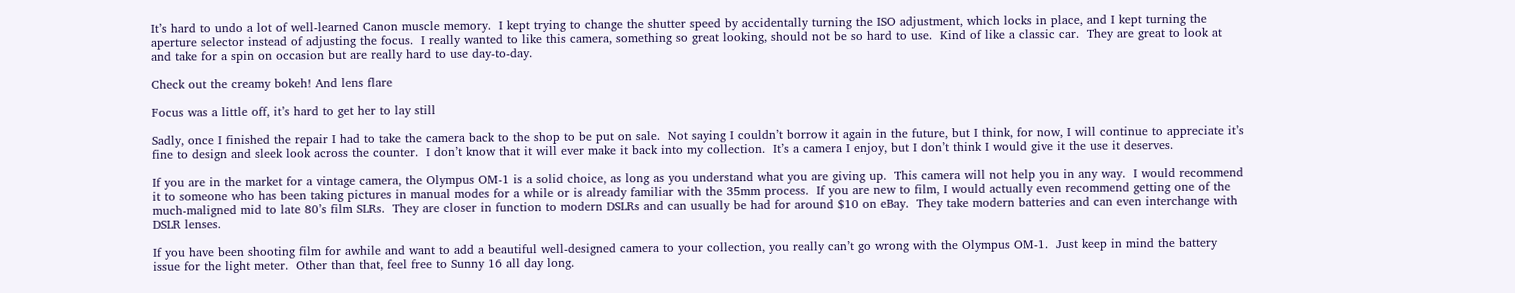It’s hard to undo a lot of well-learned Canon muscle memory.  I kept trying to change the shutter speed by accidentally turning the ISO adjustment, which locks in place, and I kept turning the aperture selector instead of adjusting the focus.  I really wanted to like this camera, something so great looking, should not be so hard to use.  Kind of like a classic car.  They are great to look at and take for a spin on occasion but are really hard to use day-to-day.

Check out the creamy bokeh! And lens flare

Focus was a little off, it’s hard to get her to lay still

Sadly, once I finished the repair I had to take the camera back to the shop to be put on sale.  Not saying I couldn’t borrow it again in the future, but I think, for now, I will continue to appreciate it’s fine to design and sleek look across the counter.  I don’t know that it will ever make it back into my collection.  It’s a camera I enjoy, but I don’t think I would give it the use it deserves.

If you are in the market for a vintage camera, the Olympus OM-1 is a solid choice, as long as you understand what you are giving up.  This camera will not help you in any way.  I would recommend it to someone who has been taking pictures in manual modes for a while or is already familiar with the 35mm process.  If you are new to film, I would actually even recommend getting one of the much-maligned mid to late 80’s film SLRs.  They are closer in function to modern DSLRs and can usually be had for around $10 on eBay.  They take modern batteries and can even interchange with DSLR lenses.

If you have been shooting film for awhile and want to add a beautiful well-designed camera to your collection, you really can’t go wrong with the Olympus OM-1.  Just keep in mind the battery issue for the light meter.  Other than that, feel free to Sunny 16 all day long.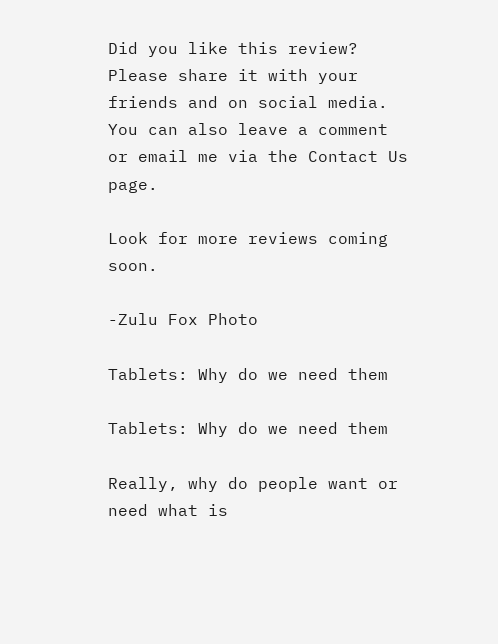Did you like this review?  Please share it with your friends and on social media.  You can also leave a comment or email me via the Contact Us page.

Look for more reviews coming soon.

-Zulu Fox Photo

Tablets: Why do we need them

Tablets: Why do we need them

Really, why do people want or need what is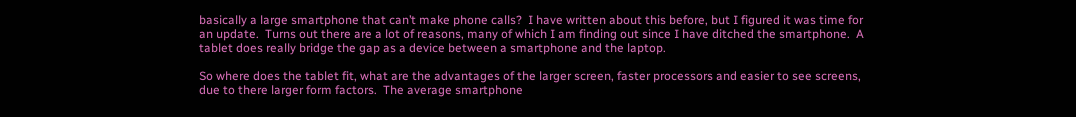basically a large smartphone that can’t make phone calls?  I have written about this before, but I figured it was time for an update.  Turns out there are a lot of reasons, many of which I am finding out since I have ditched the smartphone.  A tablet does really bridge the gap as a device between a smartphone and the laptop.

So where does the tablet fit, what are the advantages of the larger screen, faster processors and easier to see screens, due to there larger form factors.  The average smartphone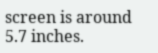screen is around 5.7 inches.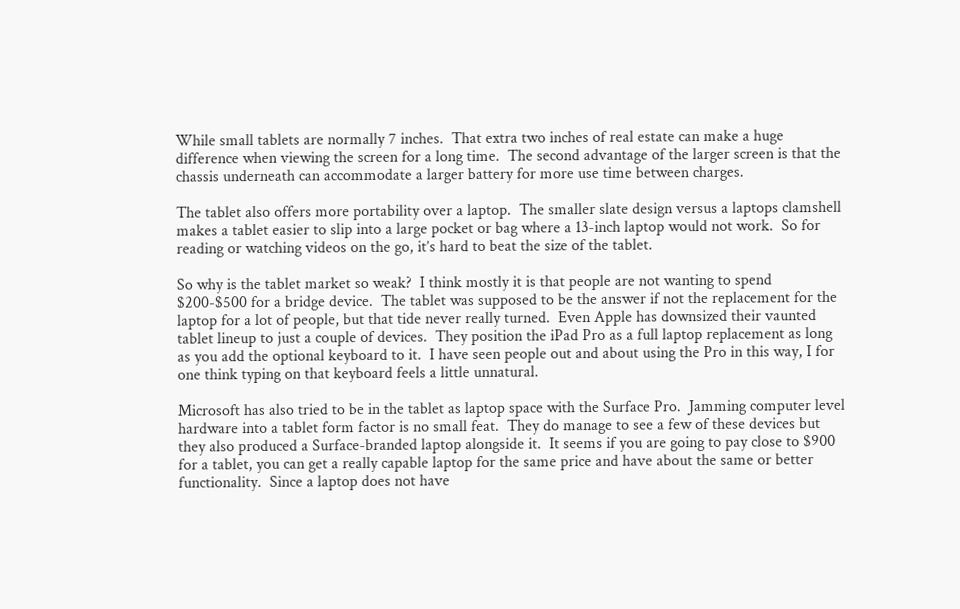While small tablets are normally 7 inches.  That extra two inches of real estate can make a huge difference when viewing the screen for a long time.  The second advantage of the larger screen is that the chassis underneath can accommodate a larger battery for more use time between charges.

The tablet also offers more portability over a laptop.  The smaller slate design versus a laptops clamshell makes a tablet easier to slip into a large pocket or bag where a 13-inch laptop would not work.  So for reading or watching videos on the go, it’s hard to beat the size of the tablet.

So why is the tablet market so weak?  I think mostly it is that people are not wanting to spend $200-$500 for a bridge device.  The tablet was supposed to be the answer if not the replacement for the laptop for a lot of people, but that tide never really turned.  Even Apple has downsized their vaunted tablet lineup to just a couple of devices.  They position the iPad Pro as a full laptop replacement as long as you add the optional keyboard to it.  I have seen people out and about using the Pro in this way, I for one think typing on that keyboard feels a little unnatural.

Microsoft has also tried to be in the tablet as laptop space with the Surface Pro.  Jamming computer level hardware into a tablet form factor is no small feat.  They do manage to see a few of these devices but they also produced a Surface-branded laptop alongside it.  It seems if you are going to pay close to $900 for a tablet, you can get a really capable laptop for the same price and have about the same or better functionality.  Since a laptop does not have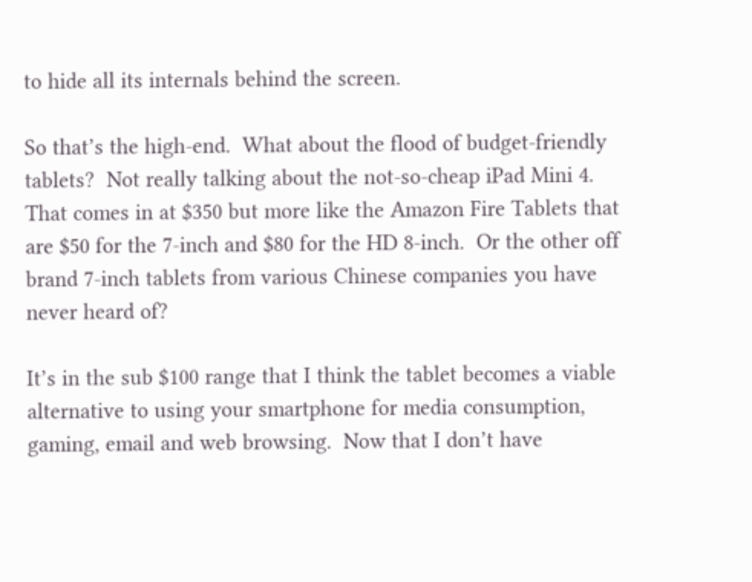to hide all its internals behind the screen.

So that’s the high-end.  What about the flood of budget-friendly tablets?  Not really talking about the not-so-cheap iPad Mini 4.  That comes in at $350 but more like the Amazon Fire Tablets that are $50 for the 7-inch and $80 for the HD 8-inch.  Or the other off brand 7-inch tablets from various Chinese companies you have never heard of?

It’s in the sub $100 range that I think the tablet becomes a viable alternative to using your smartphone for media consumption, gaming, email and web browsing.  Now that I don’t have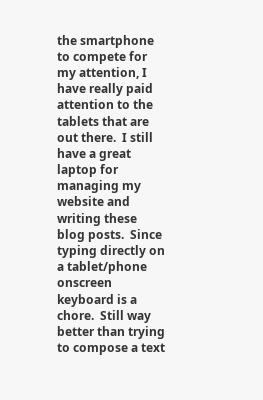the smartphone to compete for my attention, I have really paid attention to the tablets that are out there.  I still have a great laptop for managing my website and writing these blog posts.  Since typing directly on a tablet/phone onscreen keyboard is a chore.  Still way better than trying to compose a text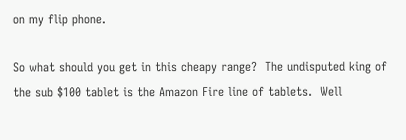on my flip phone.

So what should you get in this cheapy range?  The undisputed king of the sub $100 tablet is the Amazon Fire line of tablets.  Well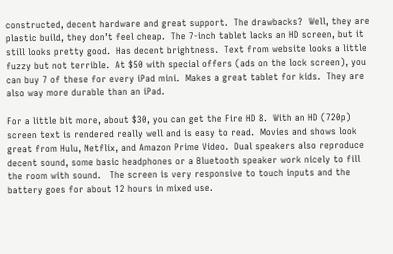constructed, decent hardware and great support.  The drawbacks?  Well, they are plastic build, they don’t feel cheap.  The 7-inch tablet lacks an HD screen, but it still looks pretty good.  Has decent brightness.  Text from website looks a little fuzzy but not terrible.  At $50 with special offers (ads on the lock screen), you can buy 7 of these for every iPad mini.  Makes a great tablet for kids.  They are also way more durable than an iPad.

For a little bit more, about $30, you can get the Fire HD 8.  With an HD (720p) screen text is rendered really well and is easy to read.  Movies and shows look great from Hulu, Netflix, and Amazon Prime Video.  Dual speakers also reproduce decent sound, some basic headphones or a Bluetooth speaker work nicely to fill the room with sound.   The screen is very responsive to touch inputs and the battery goes for about 12 hours in mixed use.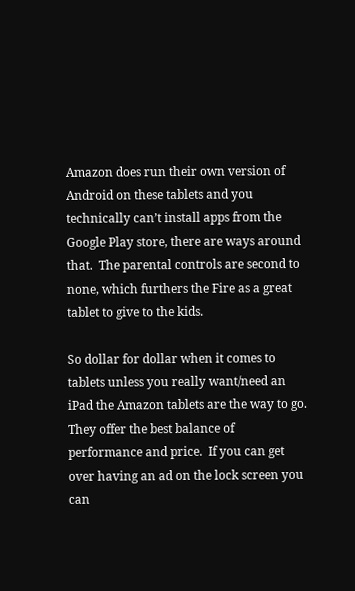Amazon does run their own version of Android on these tablets and you technically can’t install apps from the Google Play store, there are ways around that.  The parental controls are second to none, which furthers the Fire as a great tablet to give to the kids.

So dollar for dollar when it comes to tablets unless you really want/need an iPad the Amazon tablets are the way to go.  They offer the best balance of performance and price.  If you can get over having an ad on the lock screen you can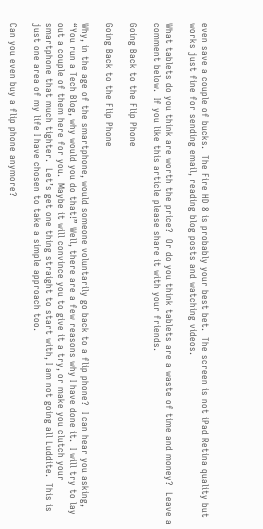even save a couple of bucks.  The Fire HD 8 is probably your best bet.  The screen is not iPad Retina quality but works just fine for sending email, reading blog posts and watching videos.

What tablets do you think are worth the price?  Or do you think tablets are a waste of time and money?  Leave a comment below.  If you like this article please share it with your friends.

Going Back to the Flip Phone

Going Back to the Flip Phone

Why, in the age of the smartphone, would someone voluntarily go back to a flip phone?  I can hear you asking, “You run a Tech Blog, why would you do that!” Well, there are a few reasons why I have done it.  I will try to lay out a couple of them here for you.  Maybe it will convince you to give it a try, or make you clutch your smartphone that much tighter.  Let’s get one thing straight to start with, I am not going all Luddite.  This is just one area of my life I have chosen to take a simple approach too.

Can you even buy a flip phone anymore?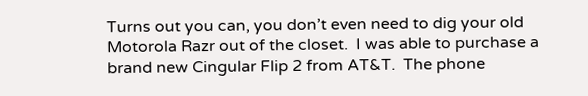Turns out you can, you don’t even need to dig your old Motorola Razr out of the closet.  I was able to purchase a brand new Cingular Flip 2 from AT&T.  The phone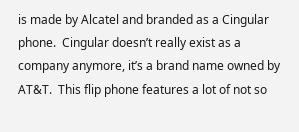is made by Alcatel and branded as a Cingular phone.  Cingular doesn’t really exist as a company anymore, it’s a brand name owned by AT&T.  This flip phone features a lot of not so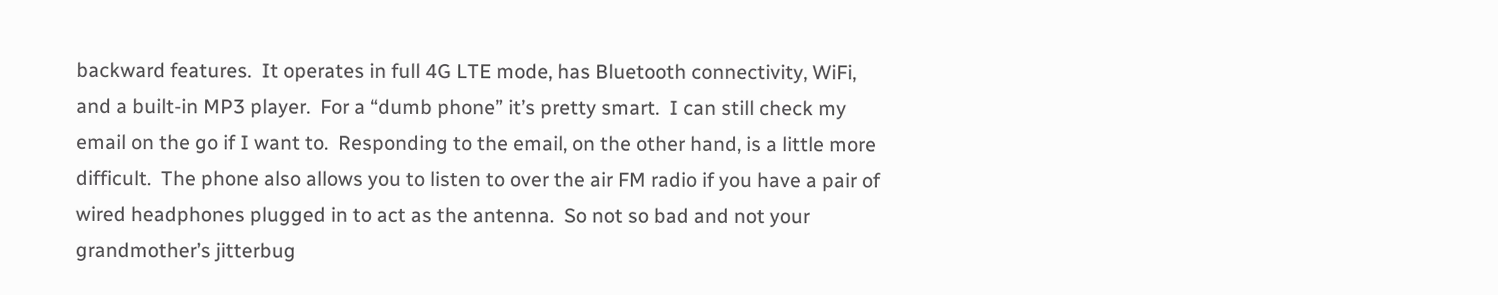backward features.  It operates in full 4G LTE mode, has Bluetooth connectivity, WiFi, and a built-in MP3 player.  For a “dumb phone” it’s pretty smart.  I can still check my email on the go if I want to.  Responding to the email, on the other hand, is a little more difficult.  The phone also allows you to listen to over the air FM radio if you have a pair of wired headphones plugged in to act as the antenna.  So not so bad and not your grandmother’s jitterbug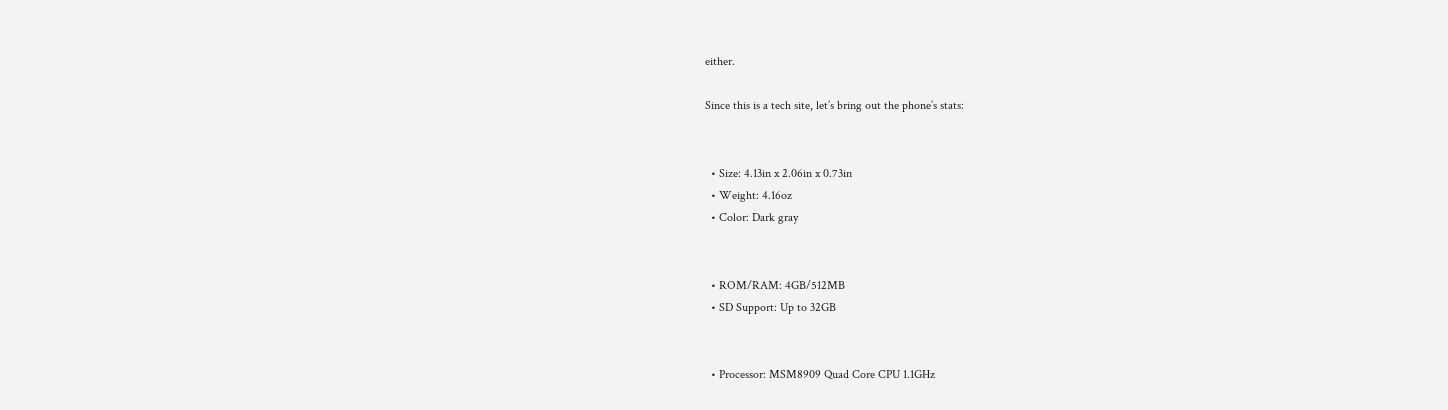either.

Since this is a tech site, let’s bring out the phone’s stats:


  • Size: 4.13in x 2.06in x 0.73in
  • Weight: 4.16oz
  • Color: Dark gray


  • ROM/RAM: 4GB/512MB
  • SD Support: Up to 32GB


  • Processor: MSM8909 Quad Core CPU 1.1GHz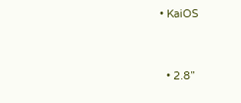• KaiOS


  • 2.8”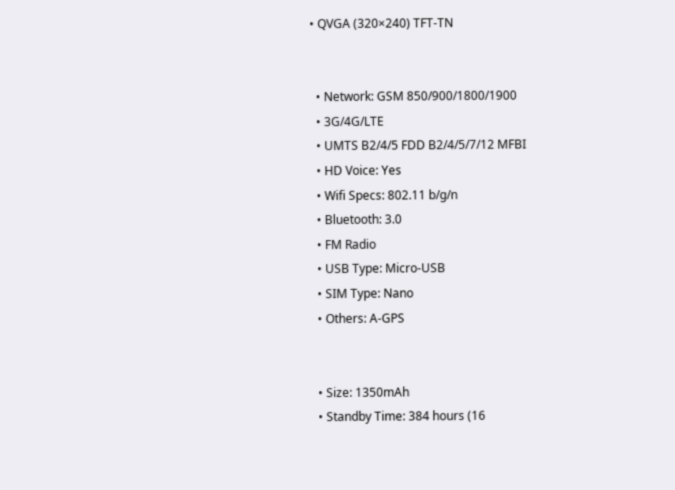• QVGA (320×240) TFT-TN


  • Network: GSM 850/900/1800/1900
  • 3G/4G/LTE
  • UMTS B2/4/5 FDD B2/4/5/7/12 MFBI
  • HD Voice: Yes
  • Wifi Specs: 802.11 b/g/n
  • Bluetooth: 3.0
  • FM Radio
  • USB Type: Micro-USB
  • SIM Type: Nano
  • Others: A-GPS


  • Size: 1350mAh
  • Standby Time: 384 hours (16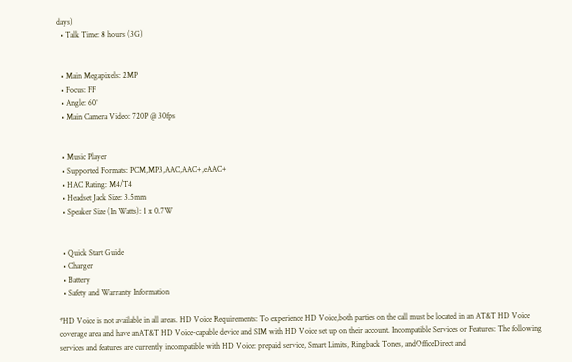days)
  • Talk Time: 8 hours (3G)


  • Main Megapixels: 2MP
  • Focus: FF
  • Angle: 60°
  • Main Camera Video: 720P @ 30fps


  • Music Player
  • Supported Formats: PCM,MP3,AAC,AAC+,eAAC+
  • HAC Rating: M4/T4
  • Headset Jack Size: 3.5mm
  • Speaker Size (In Watts): 1 x 0.7W


  • Quick Start Guide
  • Charger
  • Battery
  • Safety and Warranty Information

*HD Voice is not available in all areas. HD Voice Requirements: To experience HD Voice,both parties on the call must be located in an AT&T HD Voice coverage area and have anAT&T HD Voice-capable device and SIM with HD Voice set up on their account. Incompatible Services or Features: The following services and features are currently incompatible with HD Voice: prepaid service, Smart Limits, Ringback Tones, andOfficeDirect and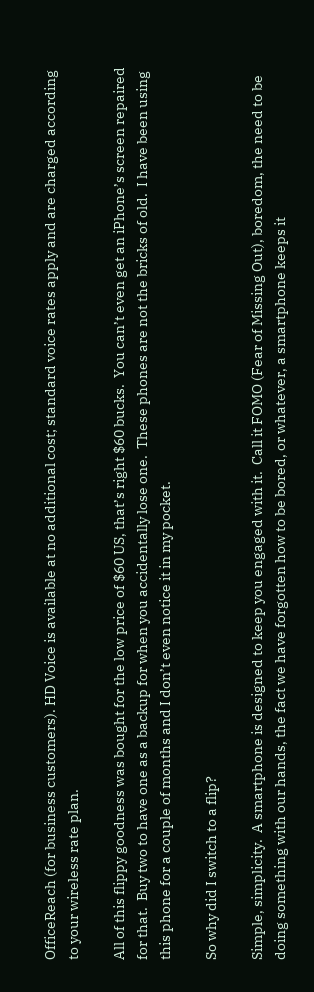OfficeReach (for business customers). HD Voice is available at no additional cost; standard voice rates apply and are charged according to your wireless rate plan.

All of this flippy goodness was bought for the low price of $60 US, that’s right $60 bucks.  You can’t even get an iPhone’s screen repaired for that.  Buy two to have one as a backup for when you accidentally lose one.  These phones are not the bricks of old.  I have been using this phone for a couple of months and I don’t even notice it in my pocket.

So why did I switch to a flip?

Simple, simplicity.  A smartphone is designed to keep you engaged with it.  Call it FOMO (Fear of Missing Out), boredom, the need to be doing something with our hands, the fact we have forgotten how to be bored, or whatever, a smartphone keeps it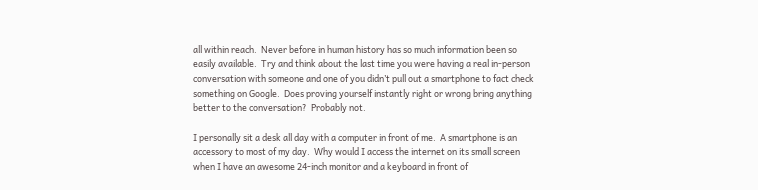all within reach.  Never before in human history has so much information been so easily available.  Try and think about the last time you were having a real in-person conversation with someone and one of you didn’t pull out a smartphone to fact check something on Google.  Does proving yourself instantly right or wrong bring anything better to the conversation?  Probably not.

I personally sit a desk all day with a computer in front of me.  A smartphone is an accessory to most of my day.  Why would I access the internet on its small screen when I have an awesome 24-inch monitor and a keyboard in front of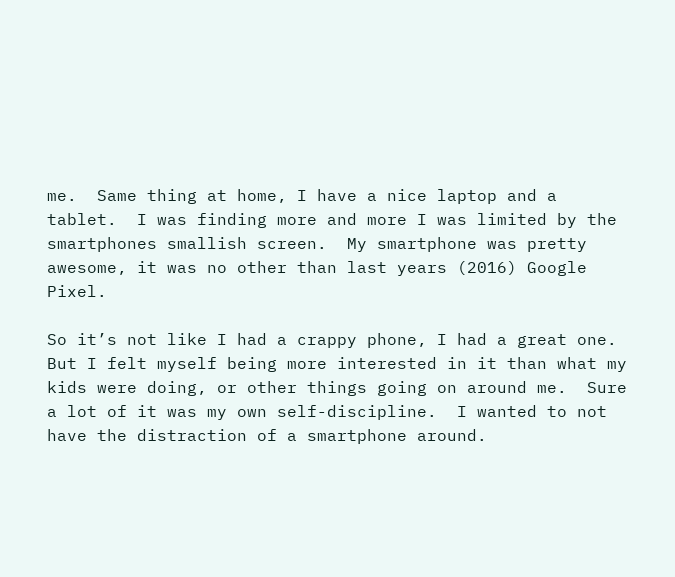me.  Same thing at home, I have a nice laptop and a tablet.  I was finding more and more I was limited by the smartphones smallish screen.  My smartphone was pretty awesome, it was no other than last years (2016) Google Pixel.

So it’s not like I had a crappy phone, I had a great one.  But I felt myself being more interested in it than what my kids were doing, or other things going on around me.  Sure a lot of it was my own self-discipline.  I wanted to not have the distraction of a smartphone around.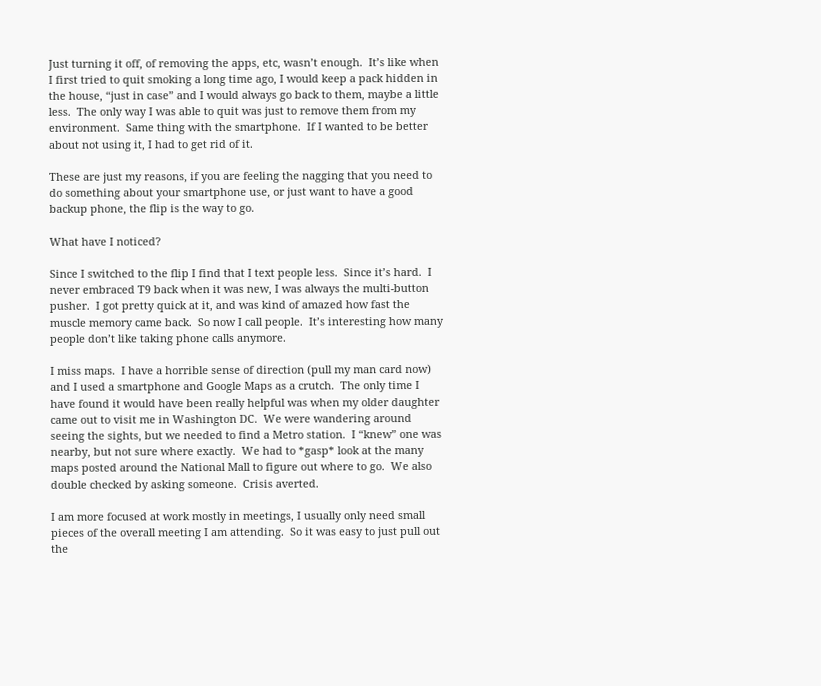Just turning it off, of removing the apps, etc, wasn’t enough.  It’s like when I first tried to quit smoking a long time ago, I would keep a pack hidden in the house, “just in case” and I would always go back to them, maybe a little less.  The only way I was able to quit was just to remove them from my environment.  Same thing with the smartphone.  If I wanted to be better about not using it, I had to get rid of it.

These are just my reasons, if you are feeling the nagging that you need to do something about your smartphone use, or just want to have a good backup phone, the flip is the way to go.

What have I noticed?

Since I switched to the flip I find that I text people less.  Since it’s hard.  I never embraced T9 back when it was new, I was always the multi-button pusher.  I got pretty quick at it, and was kind of amazed how fast the muscle memory came back.  So now I call people.  It’s interesting how many people don’t like taking phone calls anymore.

I miss maps.  I have a horrible sense of direction (pull my man card now) and I used a smartphone and Google Maps as a crutch.  The only time I have found it would have been really helpful was when my older daughter came out to visit me in Washington DC.  We were wandering around seeing the sights, but we needed to find a Metro station.  I “knew” one was nearby, but not sure where exactly.  We had to *gasp* look at the many maps posted around the National Mall to figure out where to go.  We also double checked by asking someone.  Crisis averted.

I am more focused at work mostly in meetings, I usually only need small pieces of the overall meeting I am attending.  So it was easy to just pull out the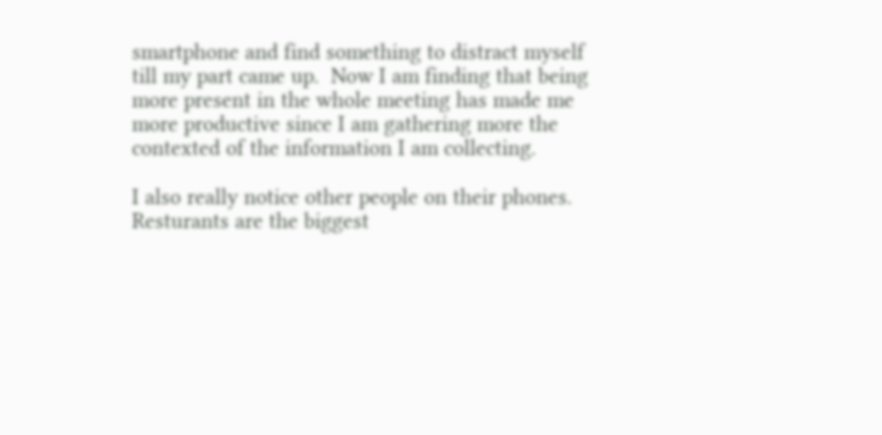smartphone and find something to distract myself till my part came up.  Now I am finding that being more present in the whole meeting has made me more productive since I am gathering more the contexted of the information I am collecting.

I also really notice other people on their phones.  Resturants are the biggest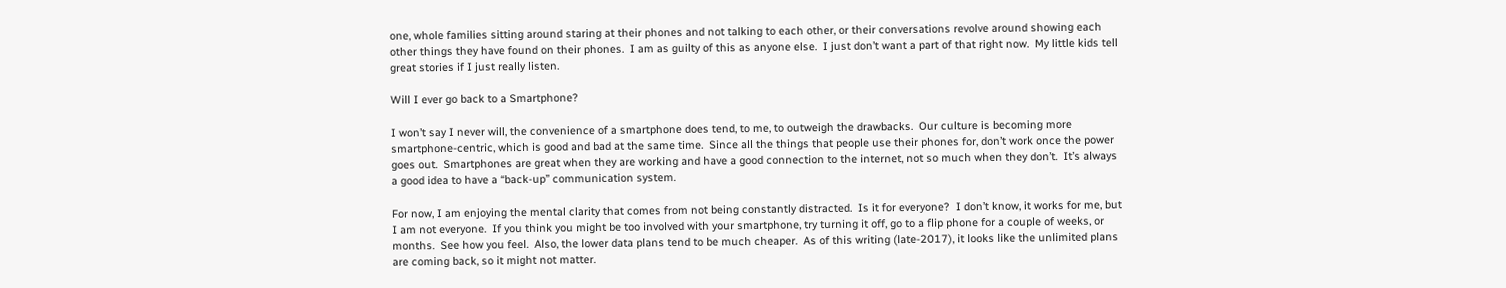one, whole families sitting around staring at their phones and not talking to each other, or their conversations revolve around showing each other things they have found on their phones.  I am as guilty of this as anyone else.  I just don’t want a part of that right now.  My little kids tell great stories if I just really listen.

Will I ever go back to a Smartphone?

I won’t say I never will, the convenience of a smartphone does tend, to me, to outweigh the drawbacks.  Our culture is becoming more smartphone-centric, which is good and bad at the same time.  Since all the things that people use their phones for, don’t work once the power goes out.  Smartphones are great when they are working and have a good connection to the internet, not so much when they don’t.  It’s always a good idea to have a “back-up” communication system.

For now, I am enjoying the mental clarity that comes from not being constantly distracted.  Is it for everyone?  I don’t know, it works for me, but I am not everyone.  If you think you might be too involved with your smartphone, try turning it off, go to a flip phone for a couple of weeks, or months.  See how you feel.  Also, the lower data plans tend to be much cheaper.  As of this writing (late-2017), it looks like the unlimited plans are coming back, so it might not matter.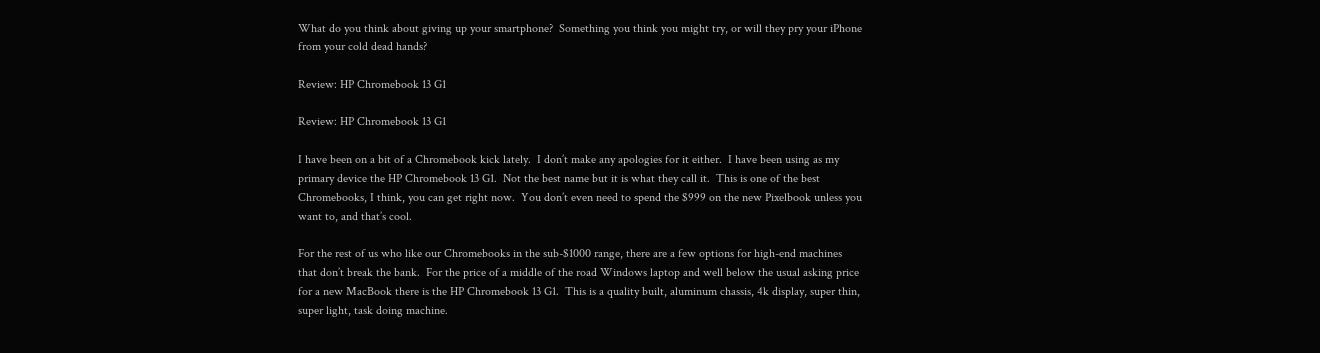What do you think about giving up your smartphone?  Something you think you might try, or will they pry your iPhone from your cold dead hands?

Review: HP Chromebook 13 G1

Review: HP Chromebook 13 G1

I have been on a bit of a Chromebook kick lately.  I don’t make any apologies for it either.  I have been using as my primary device the HP Chromebook 13 G1.  Not the best name but it is what they call it.  This is one of the best Chromebooks, I think, you can get right now.  You don’t even need to spend the $999 on the new Pixelbook unless you want to, and that’s cool.

For the rest of us who like our Chromebooks in the sub-$1000 range, there are a few options for high-end machines that don’t break the bank.  For the price of a middle of the road Windows laptop and well below the usual asking price for a new MacBook there is the HP Chromebook 13 G1.  This is a quality built, aluminum chassis, 4k display, super thin, super light, task doing machine.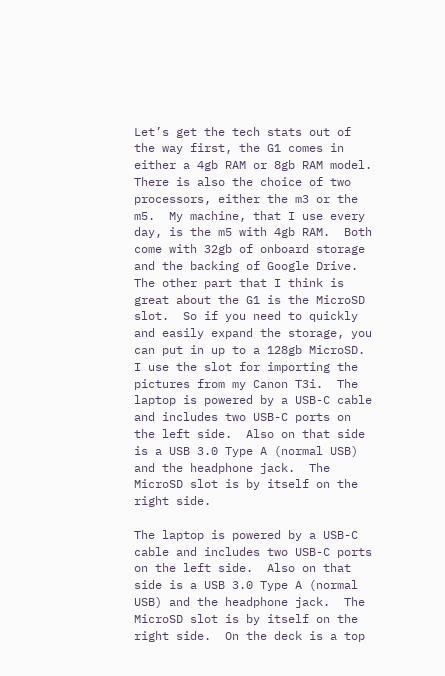Let’s get the tech stats out of the way first, the G1 comes in either a 4gb RAM or 8gb RAM model.  There is also the choice of two processors, either the m3 or the m5.  My machine, that I use every day, is the m5 with 4gb RAM.  Both come with 32gb of onboard storage and the backing of Google Drive.  The other part that I think is great about the G1 is the MicroSD slot.  So if you need to quickly and easily expand the storage, you can put in up to a 128gb MicroSD.  I use the slot for importing the pictures from my Canon T3i.  The laptop is powered by a USB-C cable and includes two USB-C ports on the left side.  Also on that side is a USB 3.0 Type A (normal USB) and the headphone jack.  The MicroSD slot is by itself on the right side.

The laptop is powered by a USB-C cable and includes two USB-C ports on the left side.  Also on that side is a USB 3.0 Type A (normal USB) and the headphone jack.  The MicroSD slot is by itself on the right side.  On the deck is a top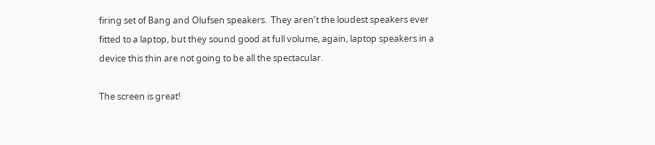firing set of Bang and Olufsen speakers.  They aren’t the loudest speakers ever fitted to a laptop, but they sound good at full volume, again, laptop speakers in a device this thin are not going to be all the spectacular.

The screen is great!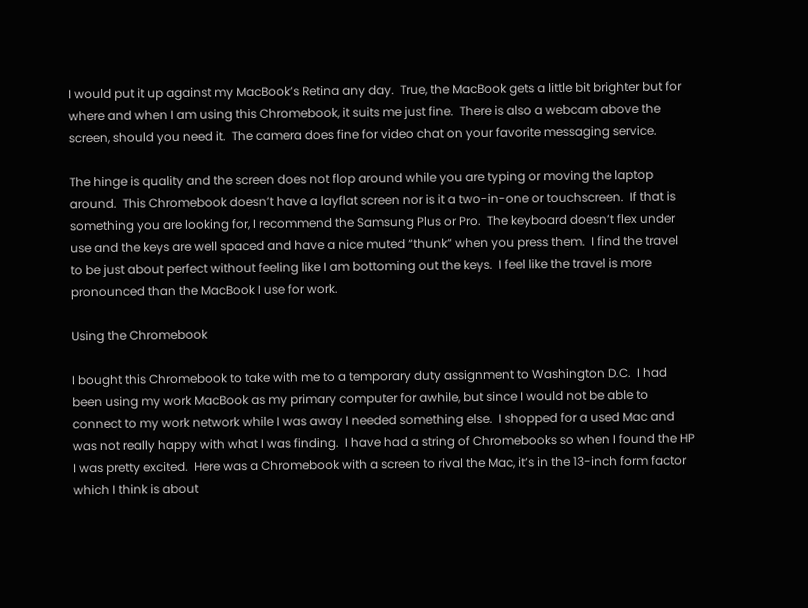I would put it up against my MacBook’s Retina any day.  True, the MacBook gets a little bit brighter but for where and when I am using this Chromebook, it suits me just fine.  There is also a webcam above the screen, should you need it.  The camera does fine for video chat on your favorite messaging service.

The hinge is quality and the screen does not flop around while you are typing or moving the laptop around.  This Chromebook doesn’t have a layflat screen nor is it a two-in-one or touchscreen.  If that is something you are looking for, I recommend the Samsung Plus or Pro.  The keyboard doesn’t flex under use and the keys are well spaced and have a nice muted “thunk” when you press them.  I find the travel to be just about perfect without feeling like I am bottoming out the keys.  I feel like the travel is more pronounced than the MacBook I use for work.

Using the Chromebook

I bought this Chromebook to take with me to a temporary duty assignment to Washington D.C.  I had been using my work MacBook as my primary computer for awhile, but since I would not be able to connect to my work network while I was away I needed something else.  I shopped for a used Mac and was not really happy with what I was finding.  I have had a string of Chromebooks so when I found the HP I was pretty excited.  Here was a Chromebook with a screen to rival the Mac, it’s in the 13-inch form factor which I think is about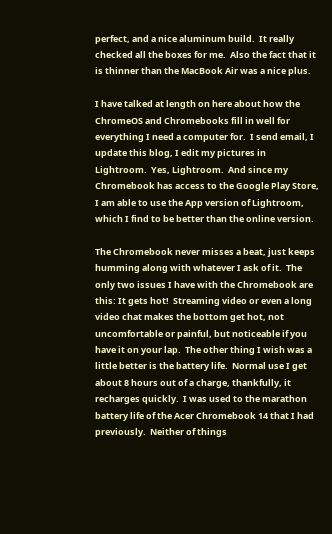perfect, and a nice aluminum build.  It really checked all the boxes for me.  Also the fact that it is thinner than the MacBook Air was a nice plus.

I have talked at length on here about how the ChromeOS and Chromebooks fill in well for everything I need a computer for.  I send email, I update this blog, I edit my pictures in Lightroom.  Yes, Lightroom.  And since my Chromebook has access to the Google Play Store, I am able to use the App version of Lightroom, which I find to be better than the online version.

The Chromebook never misses a beat, just keeps humming along with whatever I ask of it.  The only two issues I have with the Chromebook are this: It gets hot!  Streaming video or even a long video chat makes the bottom get hot, not uncomfortable or painful, but noticeable if you have it on your lap.  The other thing I wish was a little better is the battery life.  Normal use I get about 8 hours out of a charge, thankfully, it recharges quickly.  I was used to the marathon battery life of the Acer Chromebook 14 that I had previously.  Neither of things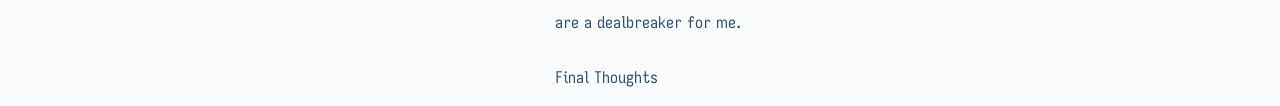are a dealbreaker for me.

Final Thoughts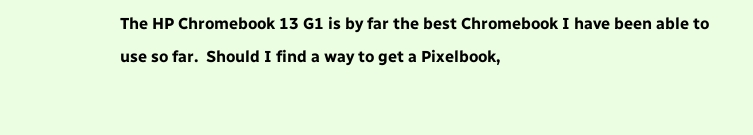The HP Chromebook 13 G1 is by far the best Chromebook I have been able to use so far.  Should I find a way to get a Pixelbook,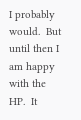I probably would.  But until then I am happy with the HP.  It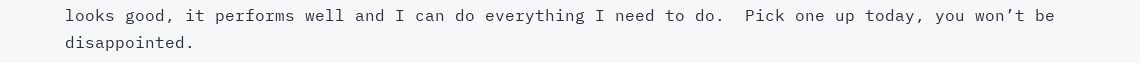looks good, it performs well and I can do everything I need to do.  Pick one up today, you won’t be disappointed.